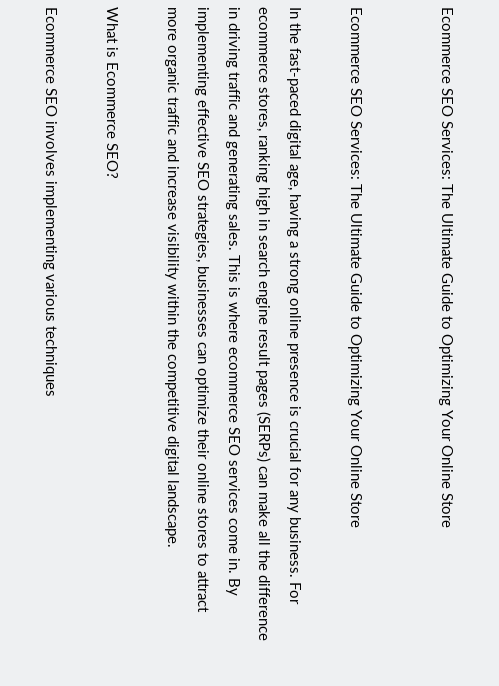Ecommerce SEO Services: The Ultimate Guide to Optimizing Your Online Store


Ecommerce SEO Services: The Ultimate Guide to Optimizing Your Online Store

In the fast-paced digital age, having a strong online presence is crucial for any business. For ecommerce stores, ranking high in search engine result pages (SERPs) can make all the difference in driving traffic and generating sales. This is where ecommerce SEO services come in. By implementing effective SEO strategies, businesses can optimize their online stores to attract more organic traffic and increase visibility within the competitive digital landscape.

What is Ecommerce SEO?

Ecommerce SEO involves implementing various techniques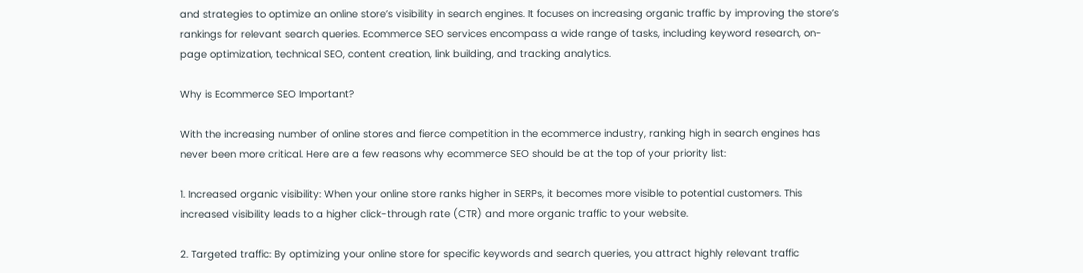and strategies to optimize an online store’s visibility in search engines. It focuses on increasing organic traffic by improving the store’s rankings for relevant search queries. Ecommerce SEO services encompass a wide range of tasks, including keyword research, on-page optimization, technical SEO, content creation, link building, and tracking analytics.

Why is Ecommerce SEO Important?

With the increasing number of online stores and fierce competition in the ecommerce industry, ranking high in search engines has never been more critical. Here are a few reasons why ecommerce SEO should be at the top of your priority list:

1. Increased organic visibility: When your online store ranks higher in SERPs, it becomes more visible to potential customers. This increased visibility leads to a higher click-through rate (CTR) and more organic traffic to your website.

2. Targeted traffic: By optimizing your online store for specific keywords and search queries, you attract highly relevant traffic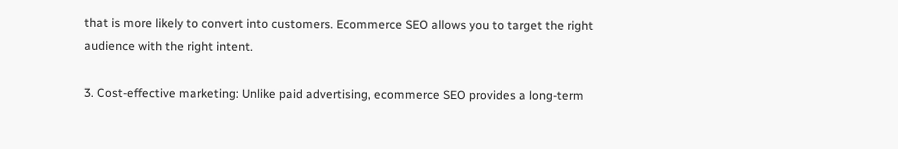that is more likely to convert into customers. Ecommerce SEO allows you to target the right audience with the right intent.

3. Cost-effective marketing: Unlike paid advertising, ecommerce SEO provides a long-term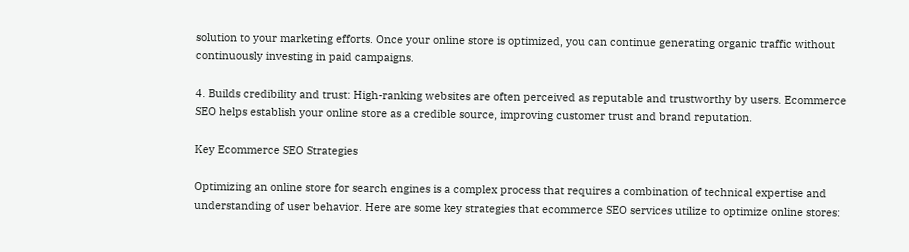solution to your marketing efforts. Once your online store is optimized, you can continue generating organic traffic without continuously investing in paid campaigns.

4. Builds credibility and trust: High-ranking websites are often perceived as reputable and trustworthy by users. Ecommerce SEO helps establish your online store as a credible source, improving customer trust and brand reputation.

Key Ecommerce SEO Strategies

Optimizing an online store for search engines is a complex process that requires a combination of technical expertise and understanding of user behavior. Here are some key strategies that ecommerce SEO services utilize to optimize online stores: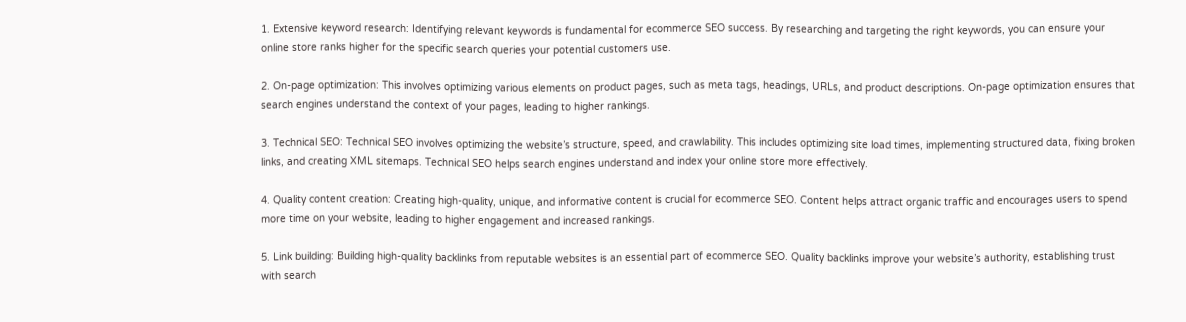1. Extensive keyword research: Identifying relevant keywords is fundamental for ecommerce SEO success. By researching and targeting the right keywords, you can ensure your online store ranks higher for the specific search queries your potential customers use.

2. On-page optimization: This involves optimizing various elements on product pages, such as meta tags, headings, URLs, and product descriptions. On-page optimization ensures that search engines understand the context of your pages, leading to higher rankings.

3. Technical SEO: Technical SEO involves optimizing the website’s structure, speed, and crawlability. This includes optimizing site load times, implementing structured data, fixing broken links, and creating XML sitemaps. Technical SEO helps search engines understand and index your online store more effectively.

4. Quality content creation: Creating high-quality, unique, and informative content is crucial for ecommerce SEO. Content helps attract organic traffic and encourages users to spend more time on your website, leading to higher engagement and increased rankings.

5. Link building: Building high-quality backlinks from reputable websites is an essential part of ecommerce SEO. Quality backlinks improve your website’s authority, establishing trust with search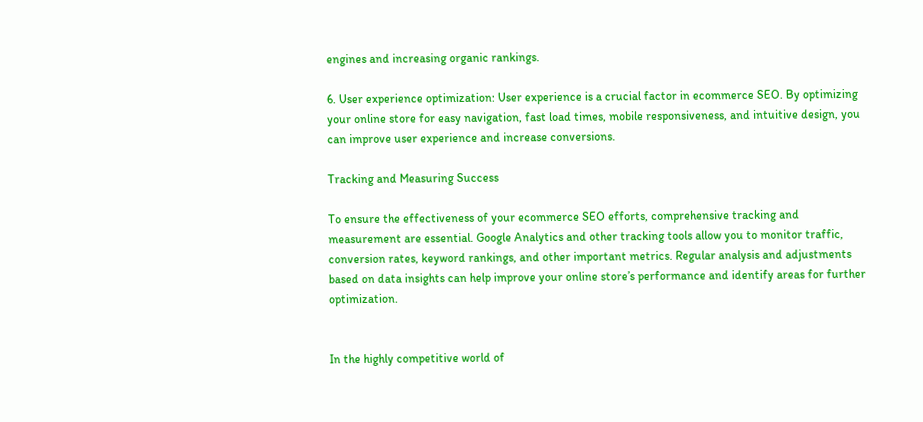engines and increasing organic rankings.

6. User experience optimization: User experience is a crucial factor in ecommerce SEO. By optimizing your online store for easy navigation, fast load times, mobile responsiveness, and intuitive design, you can improve user experience and increase conversions.

Tracking and Measuring Success

To ensure the effectiveness of your ecommerce SEO efforts, comprehensive tracking and measurement are essential. Google Analytics and other tracking tools allow you to monitor traffic, conversion rates, keyword rankings, and other important metrics. Regular analysis and adjustments based on data insights can help improve your online store’s performance and identify areas for further optimization.


In the highly competitive world of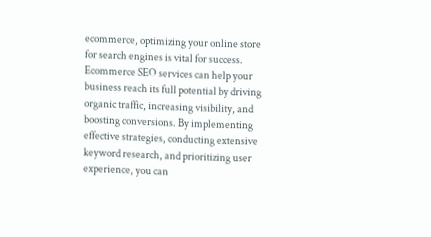ecommerce, optimizing your online store for search engines is vital for success. Ecommerce SEO services can help your business reach its full potential by driving organic traffic, increasing visibility, and boosting conversions. By implementing effective strategies, conducting extensive keyword research, and prioritizing user experience, you can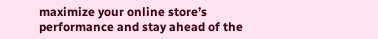maximize your online store’s performance and stay ahead of the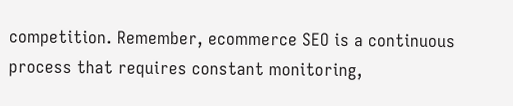competition. Remember, ecommerce SEO is a continuous process that requires constant monitoring,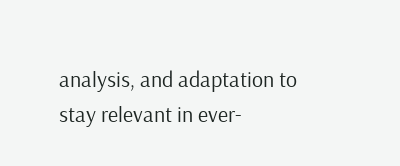analysis, and adaptation to stay relevant in ever-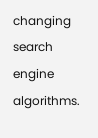changing search engine algorithms.